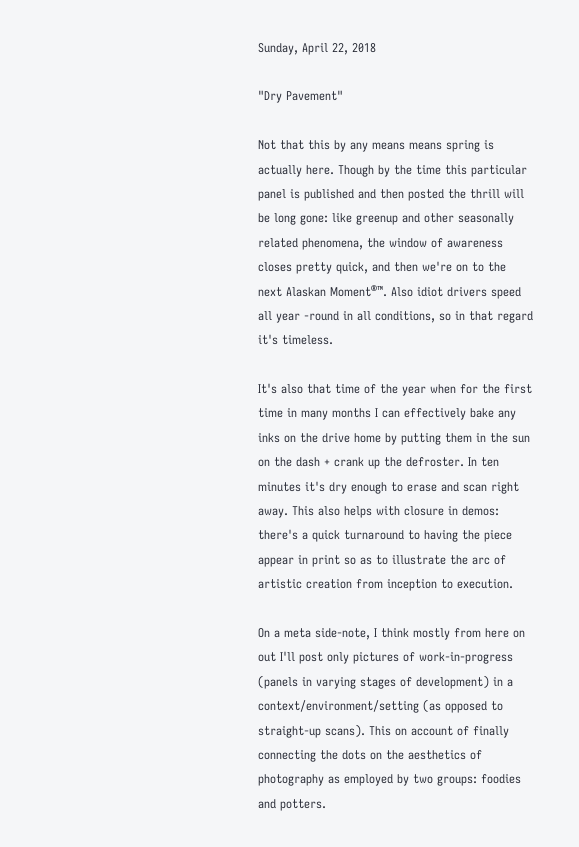Sunday, April 22, 2018

"Dry Pavement"

Not that this by any means means spring is actually here. Though by the time this particular panel is published and then posted the thrill will be long gone: like greenup and other seasonally related phenomena, the window of awareness closes pretty quick, and then we're on to the next Alaskan Moment®™. Also idiot drivers speed all year -round in all conditions, so in that regard it's timeless.

It's also that time of the year when for the first time in many months I can effectively bake any inks on the drive home by putting them in the sun on the dash + crank up the defroster. In ten minutes it's dry enough to erase and scan right away. This also helps with closure in demos: there's a quick turnaround to having the piece appear in print so as to illustrate the arc of artistic creation from inception to execution.

On a meta side-note, I think mostly from here on out I'll post only pictures of work-in-progress (panels in varying stages of development) in a context/environment/setting (as opposed to straight-up scans). This on account of finally connecting the dots on the aesthetics of photography as employed by two groups: foodies and potters.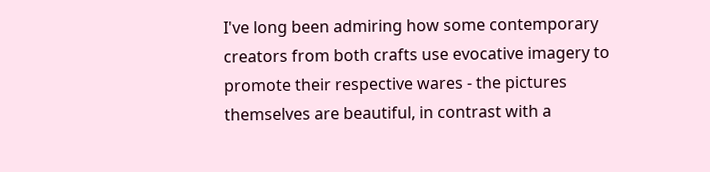I've long been admiring how some contemporary creators from both crafts use evocative imagery to promote their respective wares - the pictures themselves are beautiful, in contrast with a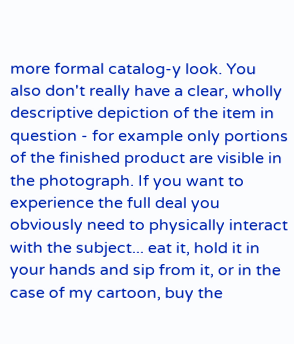more formal catalog-y look. You also don't really have a clear, wholly descriptive depiction of the item in question - for example only portions of the finished product are visible in the photograph. If you want to experience the full deal you obviously need to physically interact with the subject... eat it, hold it in your hands and sip from it, or in the case of my cartoon, buy the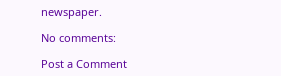newspaper.

No comments:

Post a Comment